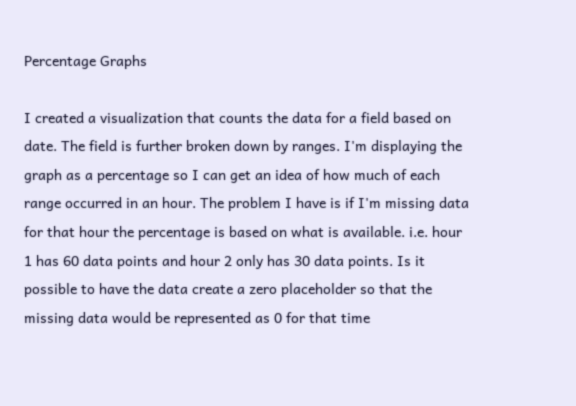Percentage Graphs

I created a visualization that counts the data for a field based on date. The field is further broken down by ranges. I'm displaying the graph as a percentage so I can get an idea of how much of each range occurred in an hour. The problem I have is if I'm missing data for that hour the percentage is based on what is available. i.e. hour 1 has 60 data points and hour 2 only has 30 data points. Is it possible to have the data create a zero placeholder so that the missing data would be represented as 0 for that time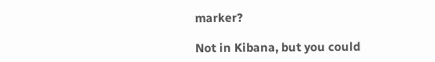marker?

Not in Kibana, but you could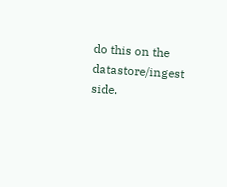do this on the datastore/ingest side.